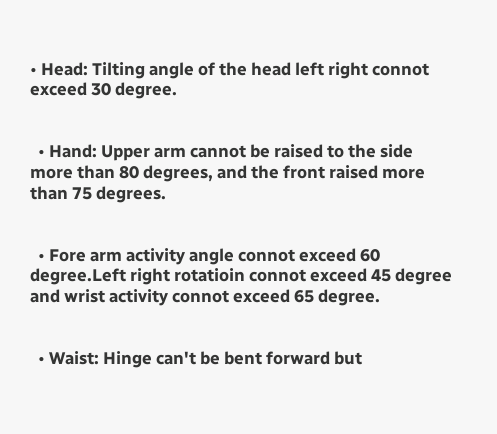• Head: Tilting angle of the head left right connot exceed 30 degree.


  • Hand: Upper arm cannot be raised to the side more than 80 degrees, and the front raised more than 75 degrees.


  • Fore arm activity angle connot exceed 60 degree.Left right rotatioin connot exceed 45 degree and wrist activity connot exceed 65 degree.


  • Waist: Hinge can't be bent forward but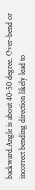backward.Angle is about 40-50 degree. Over-bend or incorrect bending direction likely lead to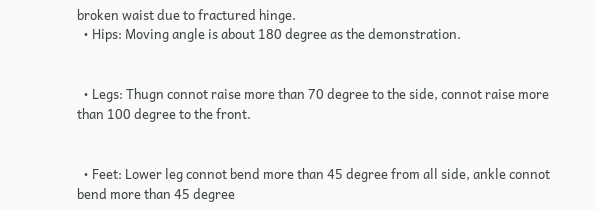broken waist due to fractured hinge.
  • Hips: Moving angle is about 180 degree as the demonstration.


  • Legs: Thugn connot raise more than 70 degree to the side, connot raise more than 100 degree to the front.


  • Feet: Lower leg connot bend more than 45 degree from all side, ankle connot bend more than 45 degree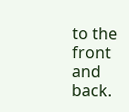to the front and back.